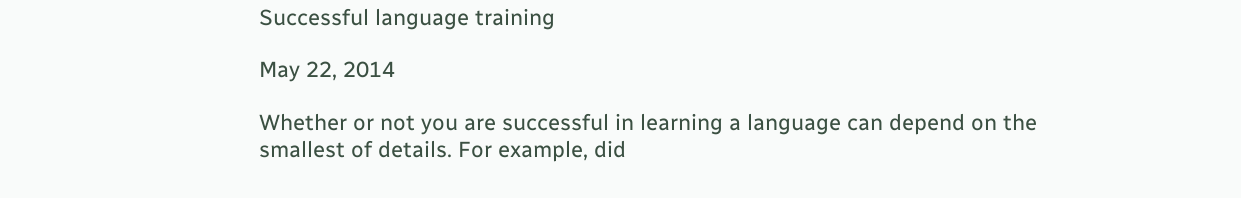Successful language training

May 22, 2014

Whether or not you are successful in learning a language can depend on the smallest of details. For example, did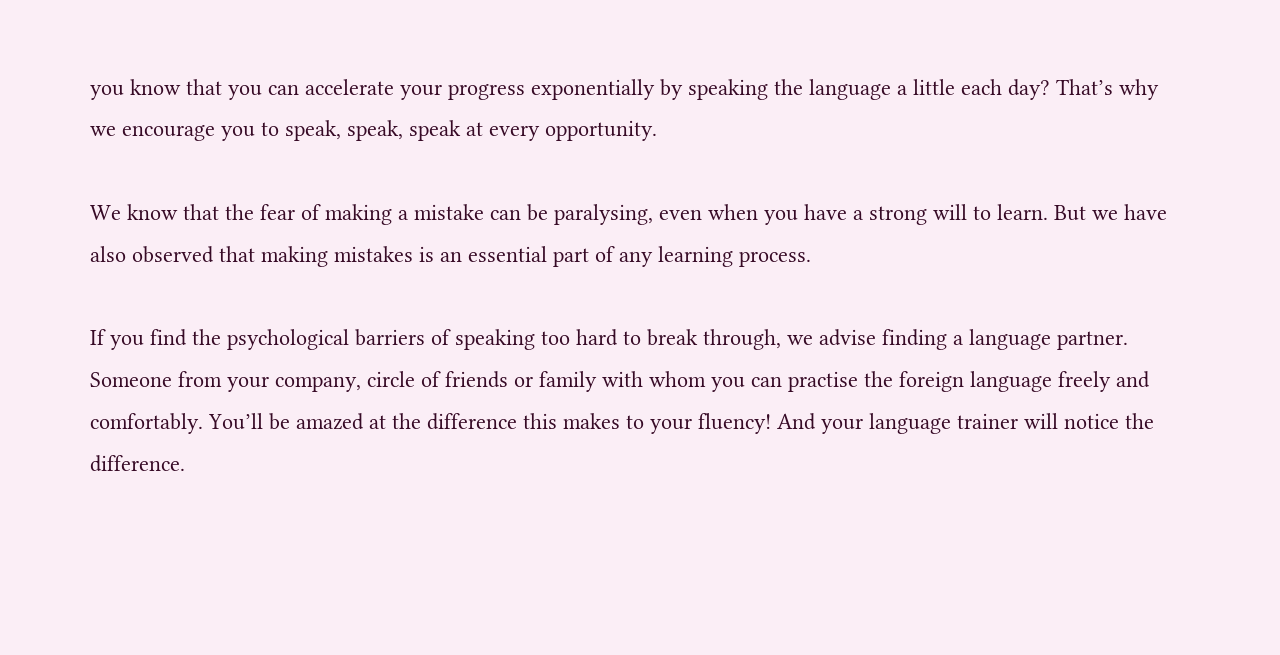you know that you can accelerate your progress exponentially by speaking the language a little each day? That’s why we encourage you to speak, speak, speak at every opportunity.

We know that the fear of making a mistake can be paralysing, even when you have a strong will to learn. But we have also observed that making mistakes is an essential part of any learning process.

If you find the psychological barriers of speaking too hard to break through, we advise finding a language partner. Someone from your company, circle of friends or family with whom you can practise the foreign language freely and comfortably. You’ll be amazed at the difference this makes to your fluency! And your language trainer will notice the difference.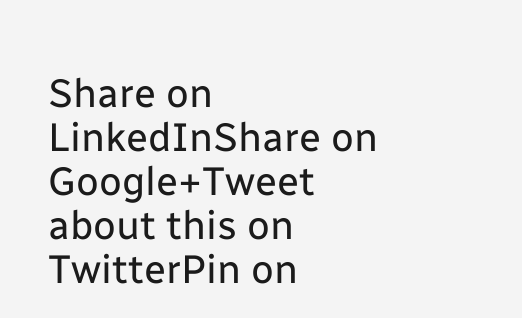Share on LinkedInShare on Google+Tweet about this on TwitterPin on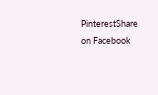PinterestShare on Facebook